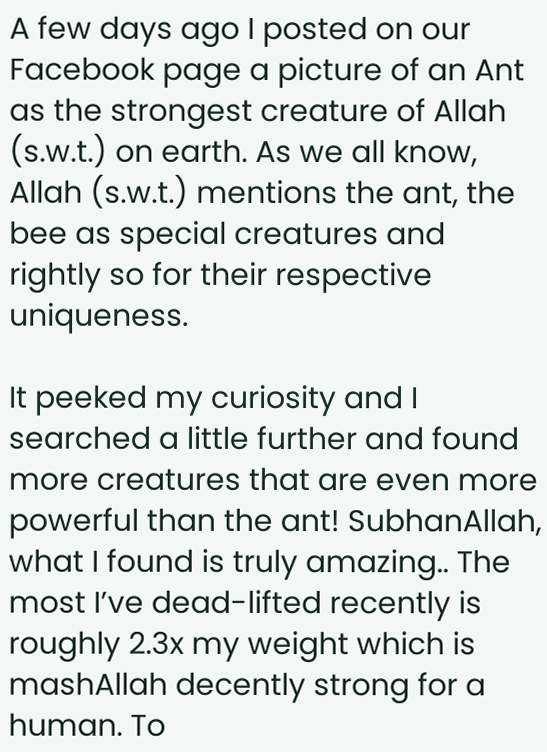A few days ago I posted on our Facebook page a picture of an Ant as the strongest creature of Allah (s.w.t.) on earth. As we all know, Allah (s.w.t.) mentions the ant, the bee as special creatures and rightly so for their respective uniqueness.

It peeked my curiosity and I searched a little further and found more creatures that are even more powerful than the ant! SubhanAllah, what I found is truly amazing.. The most I’ve dead-lifted recently is roughly 2.3x my weight which is mashAllah decently strong for a human. To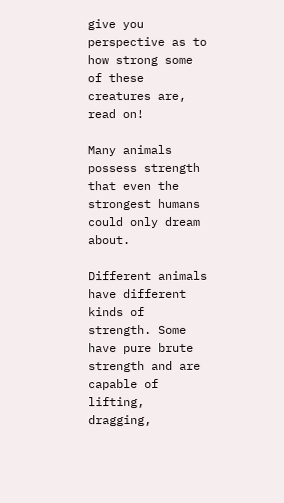give you perspective as to how strong some of these creatures are, read on!

Many animals possess strength that even the strongest humans could only dream about.

Different animals have different kinds of strength. Some have pure brute strength and are capable of lifting, dragging,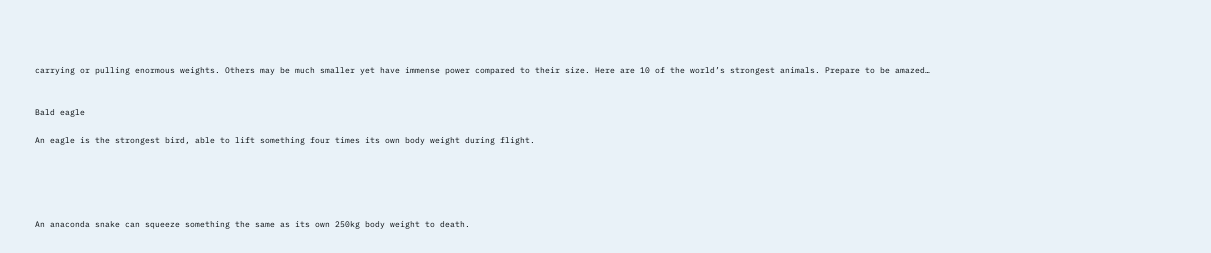carrying or pulling enormous weights. Others may be much smaller yet have immense power compared to their size. Here are 10 of the world’s strongest animals. Prepare to be amazed…


Bald eagle

An eagle is the strongest bird, able to lift something four times its own body weight during flight.





An anaconda snake can squeeze something the same as its own 250kg body weight to death.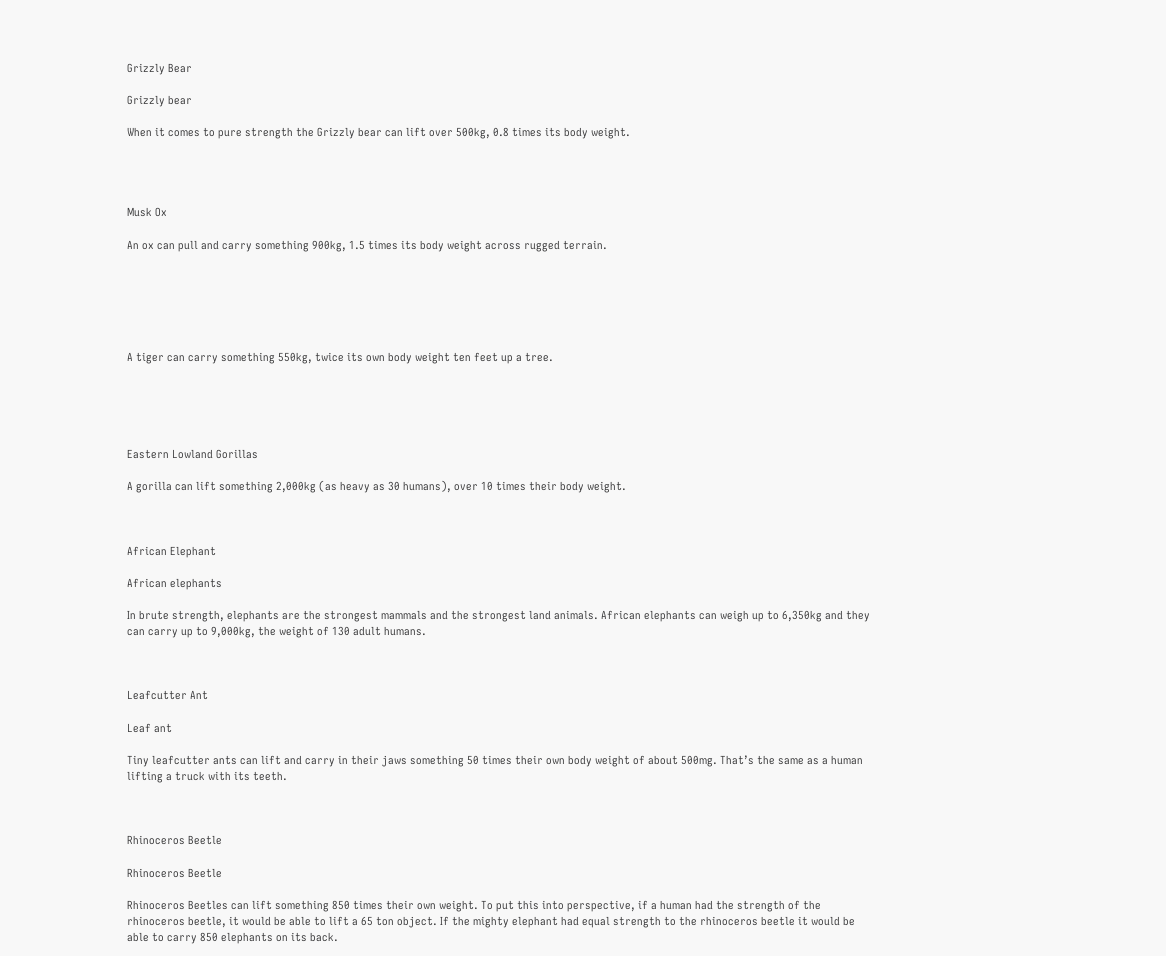Grizzly Bear

Grizzly bear

When it comes to pure strength the Grizzly bear can lift over 500kg, 0.8 times its body weight.




Musk Ox

An ox can pull and carry something 900kg, 1.5 times its body weight across rugged terrain.






A tiger can carry something 550kg, twice its own body weight ten feet up a tree.





Eastern Lowland Gorillas

A gorilla can lift something 2,000kg (as heavy as 30 humans), over 10 times their body weight.



African Elephant

African elephants

In brute strength, elephants are the strongest mammals and the strongest land animals. African elephants can weigh up to 6,350kg and they can carry up to 9,000kg, the weight of 130 adult humans.



Leafcutter Ant

Leaf ant

Tiny leafcutter ants can lift and carry in their jaws something 50 times their own body weight of about 500mg. That’s the same as a human lifting a truck with its teeth.



Rhinoceros Beetle

Rhinoceros Beetle

Rhinoceros Beetles can lift something 850 times their own weight. To put this into perspective, if a human had the strength of the rhinoceros beetle, it would be able to lift a 65 ton object. If the mighty elephant had equal strength to the rhinoceros beetle it would be able to carry 850 elephants on its back.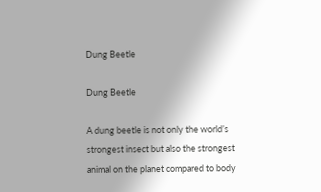Dung Beetle

Dung Beetle

A dung beetle is not only the world’s strongest insect but also the strongest animal on the planet compared to body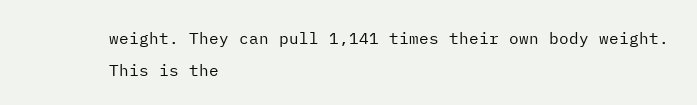weight. They can pull 1,141 times their own body weight. This is the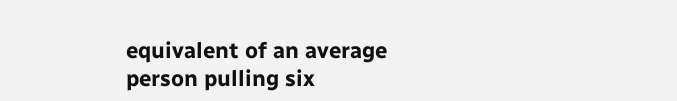equivalent of an average person pulling six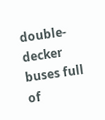double-decker buses full of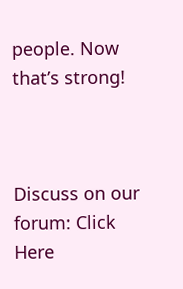people. Now that’s strong!



Discuss on our forum: Click Here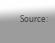Source: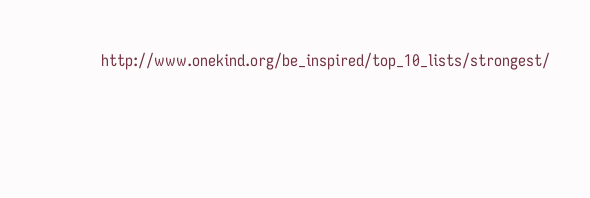http://www.onekind.org/be_inspired/top_10_lists/strongest/